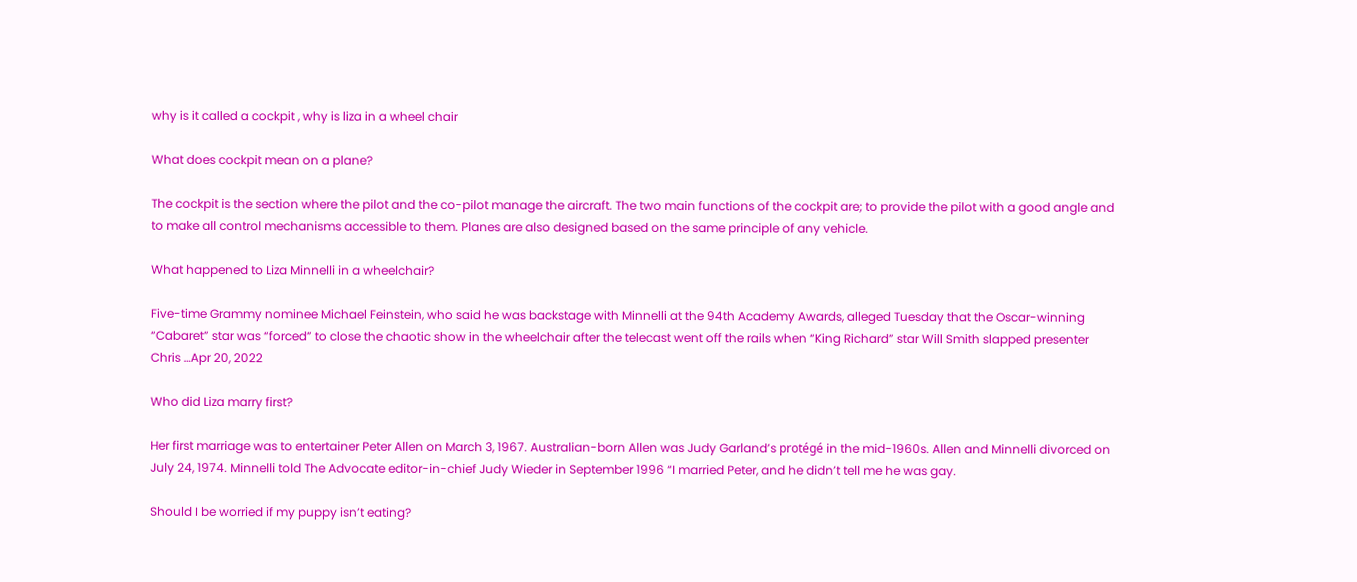why is it called a cockpit , why is liza in a wheel chair

What does cockpit mean on a plane?

The cockpit is the section where the pilot and the co-pilot manage the aircraft. The two main functions of the cockpit are; to provide the pilot with a good angle and to make all control mechanisms accessible to them. Planes are also designed based on the same principle of any vehicle.

What happened to Liza Minnelli in a wheelchair?

Five-time Grammy nominee Michael Feinstein, who said he was backstage with Minnelli at the 94th Academy Awards, alleged Tuesday that the Oscar-winning “Cabaret” star was “forced” to close the chaotic show in the wheelchair after the telecast went off the rails when “King Richard” star Will Smith slapped presenter Chris …Apr 20, 2022

Who did Liza marry first?

Her first marriage was to entertainer Peter Allen on March 3, 1967. Australian-born Allen was Judy Garland’s protégé in the mid-1960s. Allen and Minnelli divorced on July 24, 1974. Minnelli told The Advocate editor-in-chief Judy Wieder in September 1996 “I married Peter, and he didn’t tell me he was gay.

Should I be worried if my puppy isn’t eating?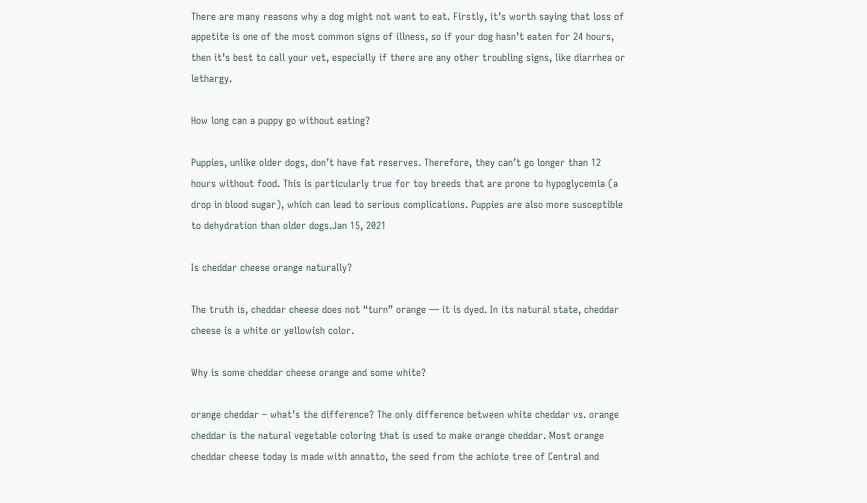There are many reasons why a dog might not want to eat. Firstly, it’s worth saying that loss of appetite is one of the most common signs of illness, so if your dog hasn’t eaten for 24 hours, then it’s best to call your vet, especially if there are any other troubling signs, like diarrhea or lethargy.

How long can a puppy go without eating?

Puppies, unlike older dogs, don’t have fat reserves. Therefore, they can’t go longer than 12 hours without food. This is particularly true for toy breeds that are prone to hypoglycemia (a drop in blood sugar), which can lead to serious complications. Puppies are also more susceptible to dehydration than older dogs.Jan 15, 2021

Is cheddar cheese orange naturally?

The truth is, cheddar cheese does not “turn” orange — it is dyed. In its natural state, cheddar cheese is a white or yellowish color.

Why is some cheddar cheese orange and some white?

orange cheddar – what’s the difference? The only difference between white cheddar vs. orange cheddar is the natural vegetable coloring that is used to make orange cheddar. Most orange cheddar cheese today is made with annatto, the seed from the achiote tree of Central and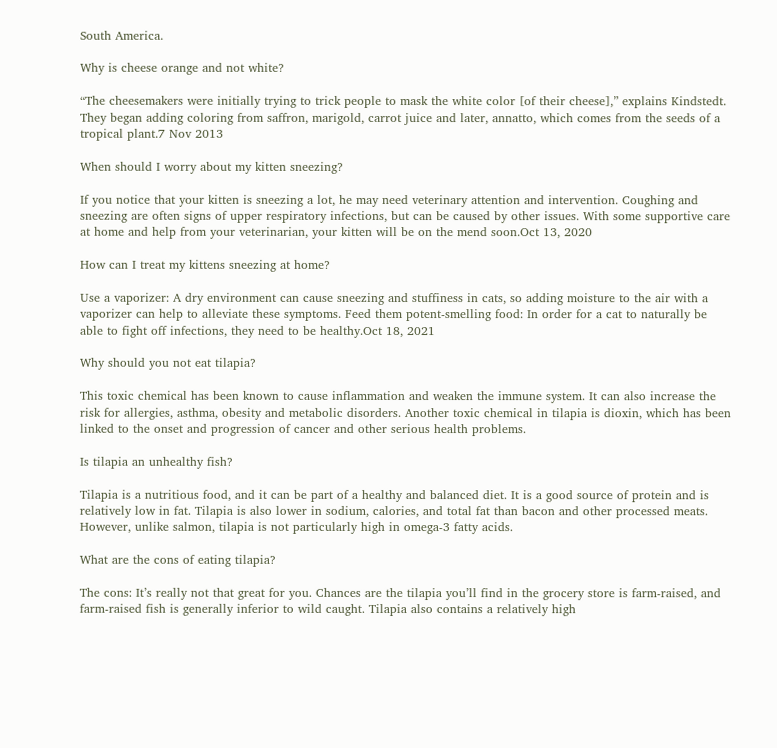South America.

Why is cheese orange and not white?

“The cheesemakers were initially trying to trick people to mask the white color [of their cheese],” explains Kindstedt. They began adding coloring from saffron, marigold, carrot juice and later, annatto, which comes from the seeds of a tropical plant.7 Nov 2013

When should I worry about my kitten sneezing?

If you notice that your kitten is sneezing a lot, he may need veterinary attention and intervention. Coughing and sneezing are often signs of upper respiratory infections, but can be caused by other issues. With some supportive care at home and help from your veterinarian, your kitten will be on the mend soon.Oct 13, 2020

How can I treat my kittens sneezing at home?

Use a vaporizer: A dry environment can cause sneezing and stuffiness in cats, so adding moisture to the air with a vaporizer can help to alleviate these symptoms. Feed them potent-smelling food: In order for a cat to naturally be able to fight off infections, they need to be healthy.Oct 18, 2021

Why should you not eat tilapia?

This toxic chemical has been known to cause inflammation and weaken the immune system. It can also increase the risk for allergies, asthma, obesity and metabolic disorders. Another toxic chemical in tilapia is dioxin, which has been linked to the onset and progression of cancer and other serious health problems.

Is tilapia an unhealthy fish?

Tilapia is a nutritious food, and it can be part of a healthy and balanced diet. It is a good source of protein and is relatively low in fat. Tilapia is also lower in sodium, calories, and total fat than bacon and other processed meats. However, unlike salmon, tilapia is not particularly high in omega-3 fatty acids.

What are the cons of eating tilapia?

The cons: It’s really not that great for you. Chances are the tilapia you’ll find in the grocery store is farm-raised, and farm-raised fish is generally inferior to wild caught. Tilapia also contains a relatively high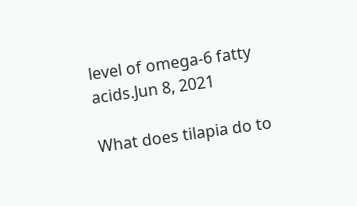level of omega-6 fatty acids.Jun 8, 2021

What does tilapia do to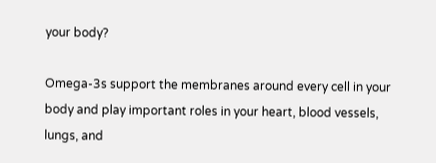your body?

Omega-3s support the membranes around every cell in your body and play important roles in your heart, blood vessels, lungs, and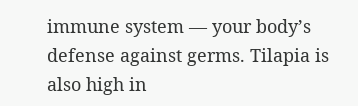immune system — your body’s defense against germs. Tilapia is also high in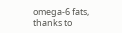omega-6 fats, thanks to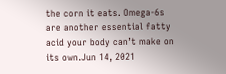the corn it eats. Omega-6s are another essential fatty acid your body can’t make on its own.Jun 14, 2021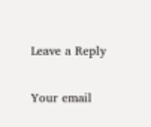Leave a Reply

Your email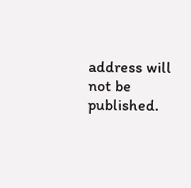address will not be published.